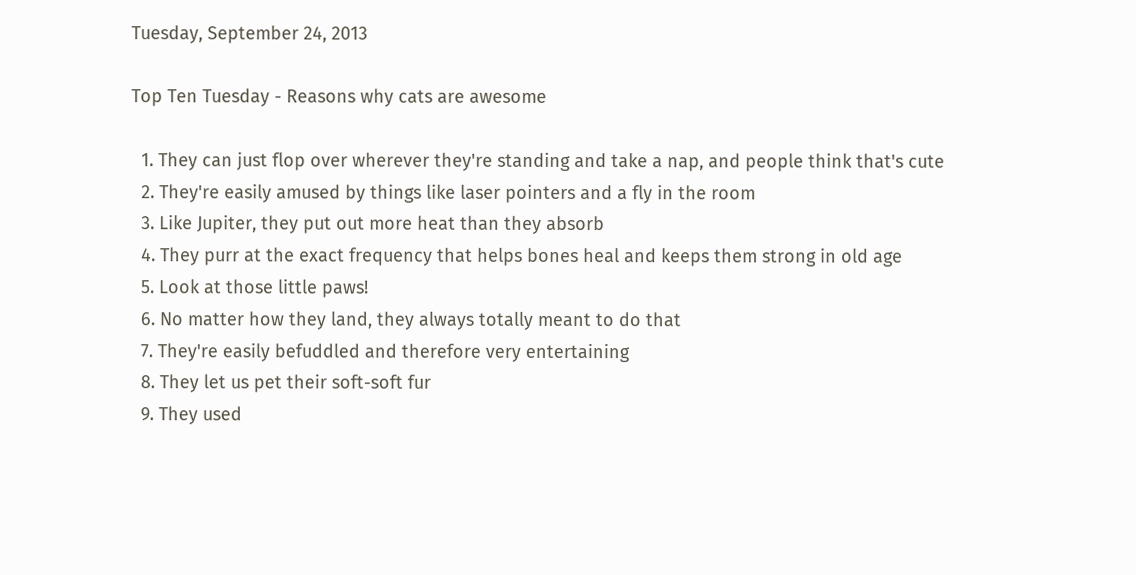Tuesday, September 24, 2013

Top Ten Tuesday - Reasons why cats are awesome

  1. They can just flop over wherever they're standing and take a nap, and people think that's cute
  2. They're easily amused by things like laser pointers and a fly in the room
  3. Like Jupiter, they put out more heat than they absorb
  4. They purr at the exact frequency that helps bones heal and keeps them strong in old age
  5. Look at those little paws!
  6. No matter how they land, they always totally meant to do that
  7. They're easily befuddled and therefore very entertaining
  8. They let us pet their soft-soft fur
  9. They used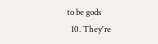to be gods
  10. They're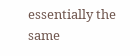essentially the same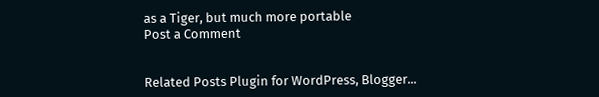as a Tiger, but much more portable
Post a Comment


Related Posts Plugin for WordPress, Blogger...